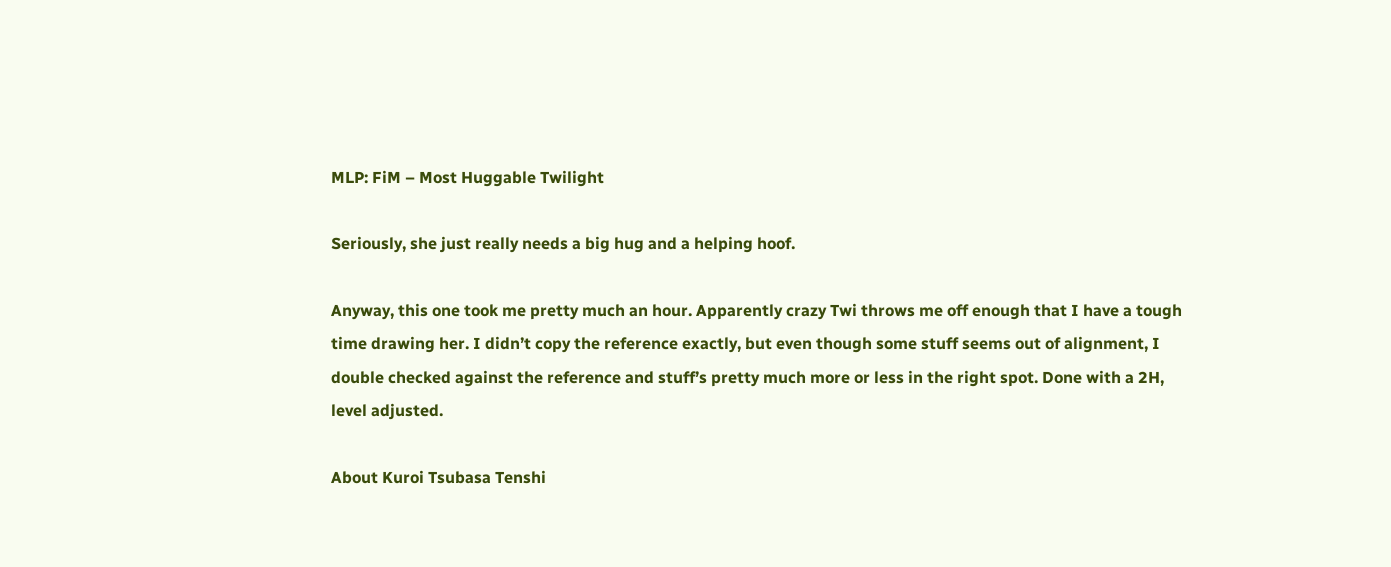MLP: FiM – Most Huggable Twilight

Seriously, she just really needs a big hug and a helping hoof.

Anyway, this one took me pretty much an hour. Apparently crazy Twi throws me off enough that I have a tough time drawing her. I didn’t copy the reference exactly, but even though some stuff seems out of alignment, I double checked against the reference and stuff’s pretty much more or less in the right spot. Done with a 2H, level adjusted.

About Kuroi Tsubasa Tenshi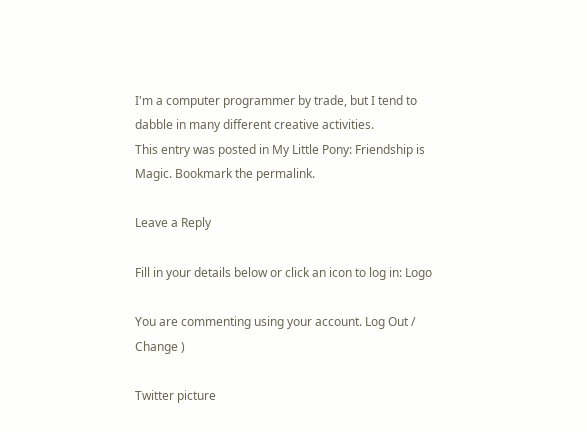I'm a computer programmer by trade, but I tend to dabble in many different creative activities.
This entry was posted in My Little Pony: Friendship is Magic. Bookmark the permalink.

Leave a Reply

Fill in your details below or click an icon to log in: Logo

You are commenting using your account. Log Out /  Change )

Twitter picture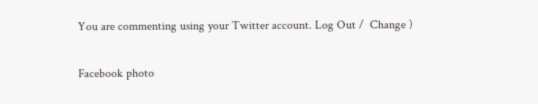You are commenting using your Twitter account. Log Out /  Change )

Facebook photo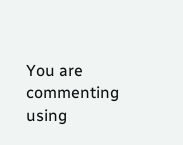You are commenting using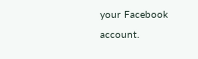your Facebook account.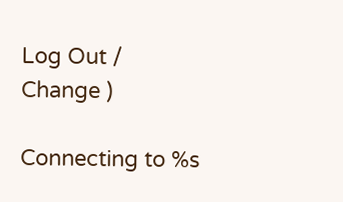Log Out /  Change )

Connecting to %s